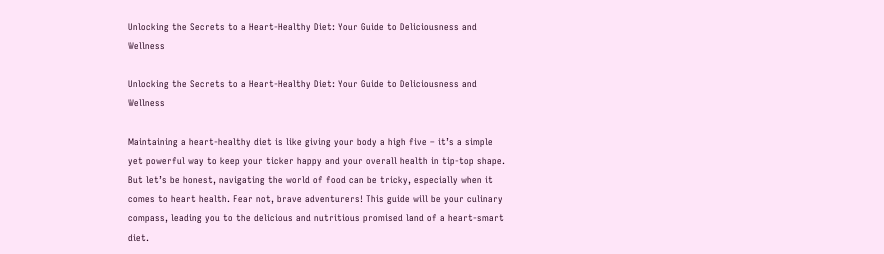Unlocking the Secrets to a Heart-Healthy Diet: Your Guide to Deliciousness and Wellness

Unlocking the Secrets to a Heart-Healthy Diet: Your Guide to Deliciousness and Wellness

Maintaining a heart-healthy diet is like giving your body a high five – it’s a simple yet powerful way to keep your ticker happy and your overall health in tip-top shape. But let’s be honest, navigating the world of food can be tricky, especially when it comes to heart health. Fear not, brave adventurers! This guide will be your culinary compass, leading you to the delicious and nutritious promised land of a heart-smart diet.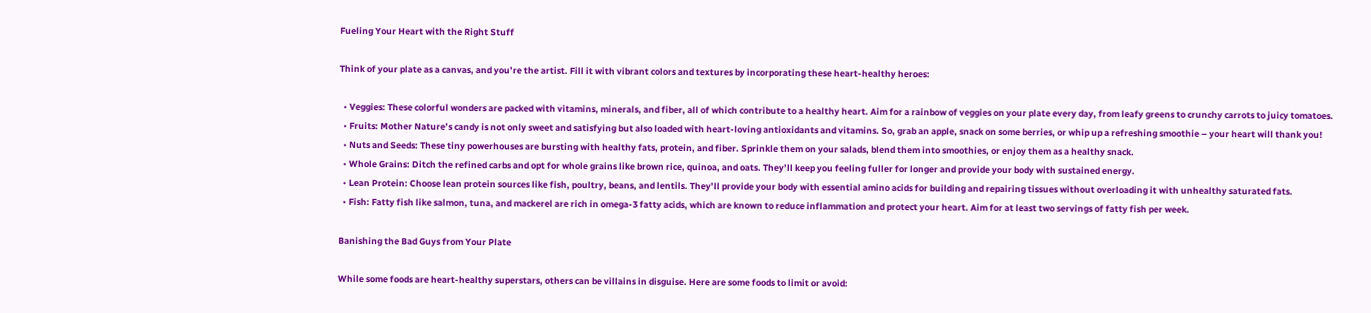Fueling Your Heart with the Right Stuff

Think of your plate as a canvas, and you’re the artist. Fill it with vibrant colors and textures by incorporating these heart-healthy heroes:

  • Veggies: These colorful wonders are packed with vitamins, minerals, and fiber, all of which contribute to a healthy heart. Aim for a rainbow of veggies on your plate every day, from leafy greens to crunchy carrots to juicy tomatoes.
  • Fruits: Mother Nature’s candy is not only sweet and satisfying but also loaded with heart-loving antioxidants and vitamins. So, grab an apple, snack on some berries, or whip up a refreshing smoothie – your heart will thank you!
  • Nuts and Seeds: These tiny powerhouses are bursting with healthy fats, protein, and fiber. Sprinkle them on your salads, blend them into smoothies, or enjoy them as a healthy snack.
  • Whole Grains: Ditch the refined carbs and opt for whole grains like brown rice, quinoa, and oats. They’ll keep you feeling fuller for longer and provide your body with sustained energy.
  • Lean Protein: Choose lean protein sources like fish, poultry, beans, and lentils. They’ll provide your body with essential amino acids for building and repairing tissues without overloading it with unhealthy saturated fats.
  • Fish: Fatty fish like salmon, tuna, and mackerel are rich in omega-3 fatty acids, which are known to reduce inflammation and protect your heart. Aim for at least two servings of fatty fish per week.

Banishing the Bad Guys from Your Plate

While some foods are heart-healthy superstars, others can be villains in disguise. Here are some foods to limit or avoid: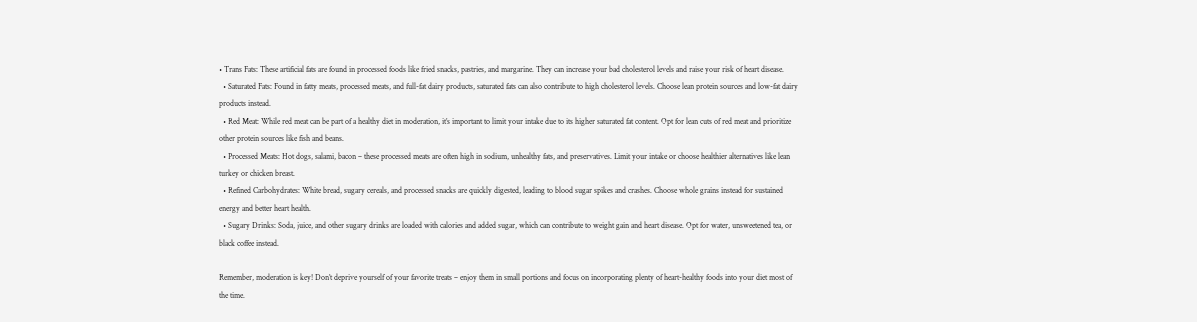• Trans Fats: These artificial fats are found in processed foods like fried snacks, pastries, and margarine. They can increase your bad cholesterol levels and raise your risk of heart disease.
  • Saturated Fats: Found in fatty meats, processed meats, and full-fat dairy products, saturated fats can also contribute to high cholesterol levels. Choose lean protein sources and low-fat dairy products instead.
  • Red Meat: While red meat can be part of a healthy diet in moderation, it’s important to limit your intake due to its higher saturated fat content. Opt for lean cuts of red meat and prioritize other protein sources like fish and beans.
  • Processed Meats: Hot dogs, salami, bacon – these processed meats are often high in sodium, unhealthy fats, and preservatives. Limit your intake or choose healthier alternatives like lean turkey or chicken breast.
  • Refined Carbohydrates: White bread, sugary cereals, and processed snacks are quickly digested, leading to blood sugar spikes and crashes. Choose whole grains instead for sustained energy and better heart health.
  • Sugary Drinks: Soda, juice, and other sugary drinks are loaded with calories and added sugar, which can contribute to weight gain and heart disease. Opt for water, unsweetened tea, or black coffee instead.

Remember, moderation is key! Don’t deprive yourself of your favorite treats – enjoy them in small portions and focus on incorporating plenty of heart-healthy foods into your diet most of the time.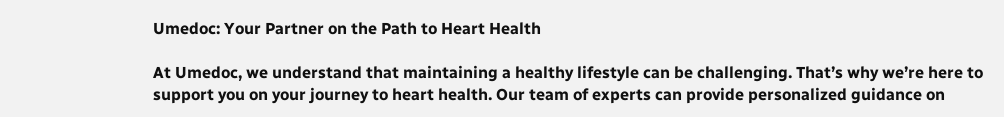Umedoc: Your Partner on the Path to Heart Health

At Umedoc, we understand that maintaining a healthy lifestyle can be challenging. That’s why we’re here to support you on your journey to heart health. Our team of experts can provide personalized guidance on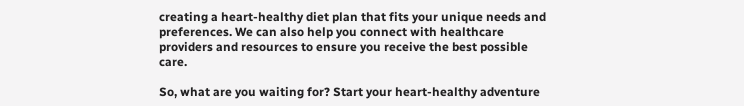creating a heart-healthy diet plan that fits your unique needs and preferences. We can also help you connect with healthcare providers and resources to ensure you receive the best possible care.

So, what are you waiting for? Start your heart-healthy adventure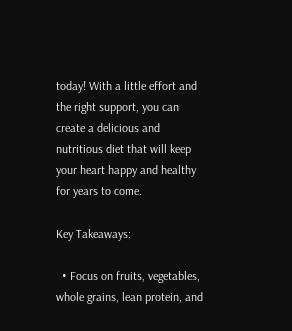today! With a little effort and the right support, you can create a delicious and nutritious diet that will keep your heart happy and healthy for years to come.

Key Takeaways:

  • Focus on fruits, vegetables, whole grains, lean protein, and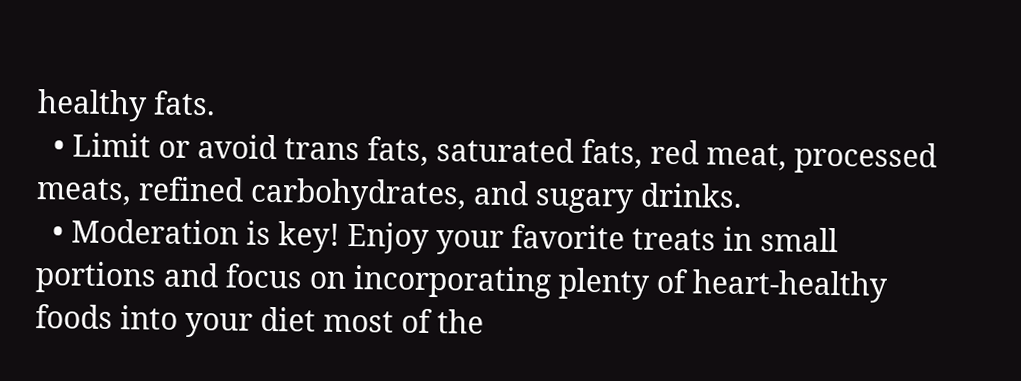healthy fats.
  • Limit or avoid trans fats, saturated fats, red meat, processed meats, refined carbohydrates, and sugary drinks.
  • Moderation is key! Enjoy your favorite treats in small portions and focus on incorporating plenty of heart-healthy foods into your diet most of the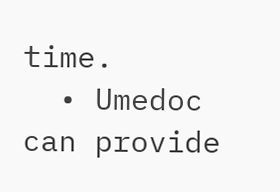time.
  • Umedoc can provide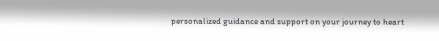personalized guidance and support on your journey to heart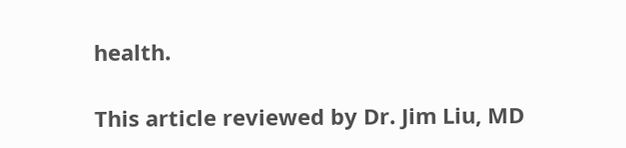health.

This article reviewed by Dr. Jim Liu, MD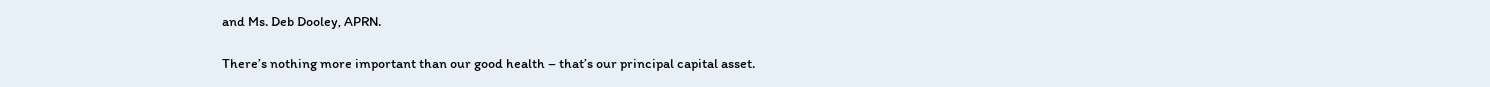and Ms. Deb Dooley, APRN.

There’s nothing more important than our good health – that’s our principal capital asset.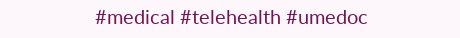#medical #telehealth #umedoc